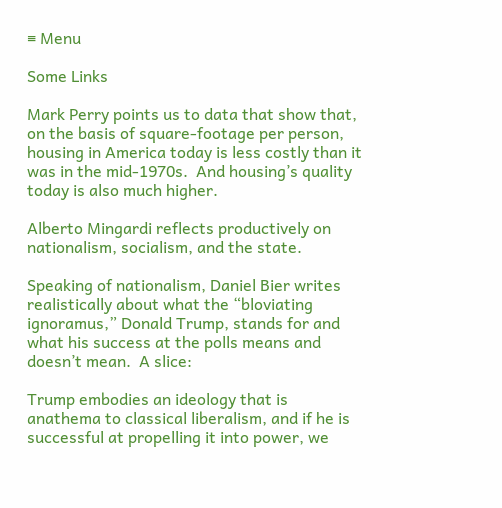≡ Menu

Some Links

Mark Perry points us to data that show that, on the basis of square-footage per person, housing in America today is less costly than it was in the mid-1970s.  And housing’s quality today is also much higher.

Alberto Mingardi reflects productively on nationalism, socialism, and the state.

Speaking of nationalism, Daniel Bier writes realistically about what the “bloviating ignoramus,” Donald Trump, stands for and what his success at the polls means and doesn’t mean.  A slice:

Trump embodies an ideology that is anathema to classical liberalism, and if he is successful at propelling it into power, we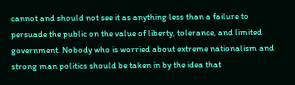cannot and should not see it as anything less than a failure to persuade the public on the value of liberty, tolerance, and limited government. Nobody who is worried about extreme nationalism and strong man politics should be taken in by the idea that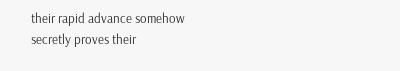their rapid advance somehow secretly proves their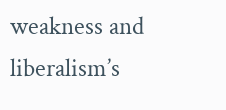weakness and liberalism’s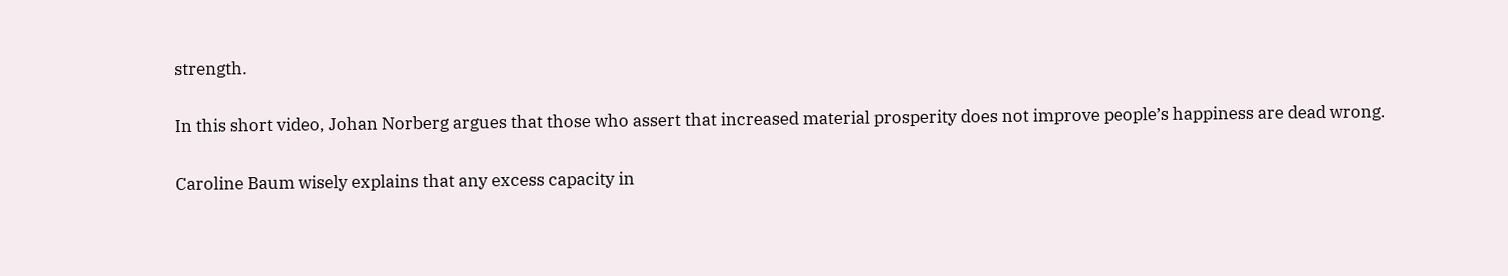strength.

In this short video, Johan Norberg argues that those who assert that increased material prosperity does not improve people’s happiness are dead wrong.

Caroline Baum wisely explains that any excess capacity in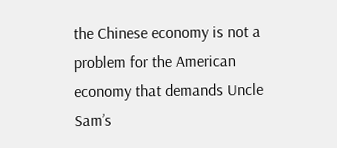the Chinese economy is not a problem for the American economy that demands Uncle Sam’s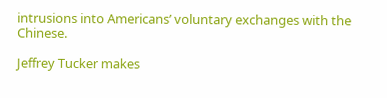intrusions into Americans’ voluntary exchanges with the Chinese.

Jeffrey Tucker makes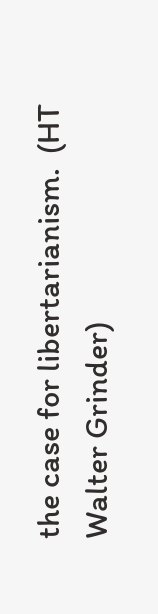the case for libertarianism.  (HT Walter Grinder)